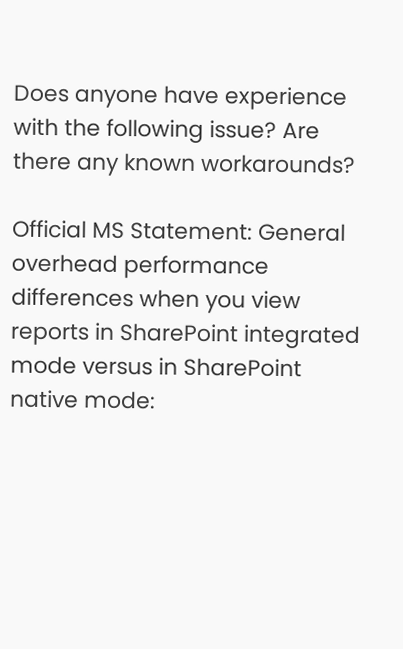Does anyone have experience with the following issue? Are there any known workarounds?

Official MS Statement: General overhead performance differences when you view reports in SharePoint integrated mode versus in SharePoint native mode: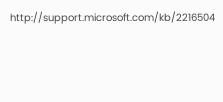http://support.microsoft.com/kb/2216504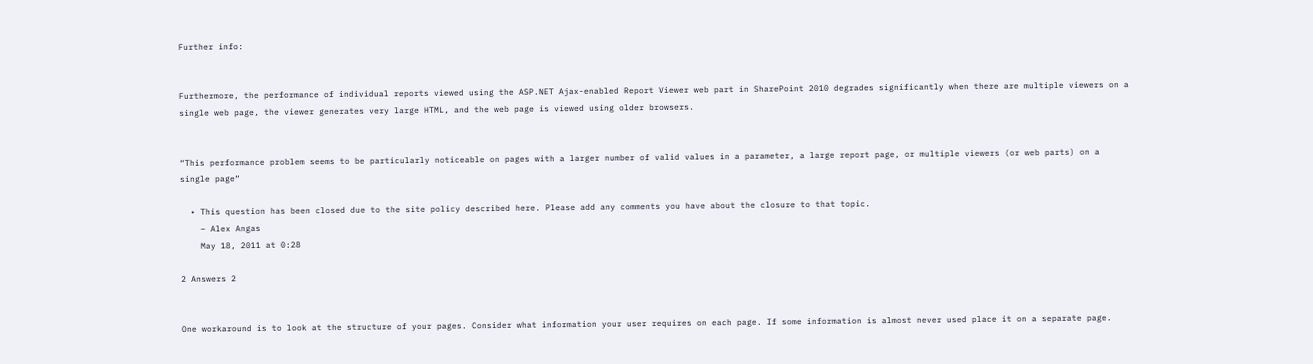Further info:


Furthermore, the performance of individual reports viewed using the ASP.NET Ajax-enabled Report Viewer web part in SharePoint 2010 degrades significantly when there are multiple viewers on a single web page, the viewer generates very large HTML, and the web page is viewed using older browsers.


“This performance problem seems to be particularly noticeable on pages with a larger number of valid values in a parameter, a large report page, or multiple viewers (or web parts) on a single page“

  • This question has been closed due to the site policy described here. Please add any comments you have about the closure to that topic.
    – Alex Angas
    May 18, 2011 at 0:28

2 Answers 2


One workaround is to look at the structure of your pages. Consider what information your user requires on each page. If some information is almost never used place it on a separate page.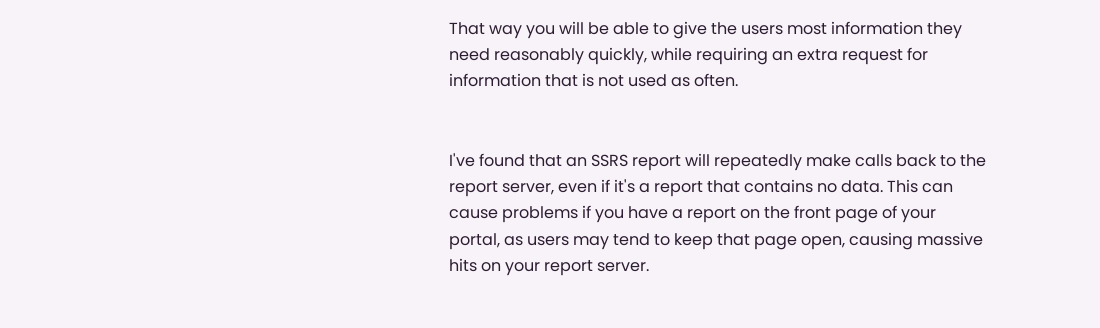That way you will be able to give the users most information they need reasonably quickly, while requiring an extra request for information that is not used as often.


I've found that an SSRS report will repeatedly make calls back to the report server, even if it's a report that contains no data. This can cause problems if you have a report on the front page of your portal, as users may tend to keep that page open, causing massive hits on your report server.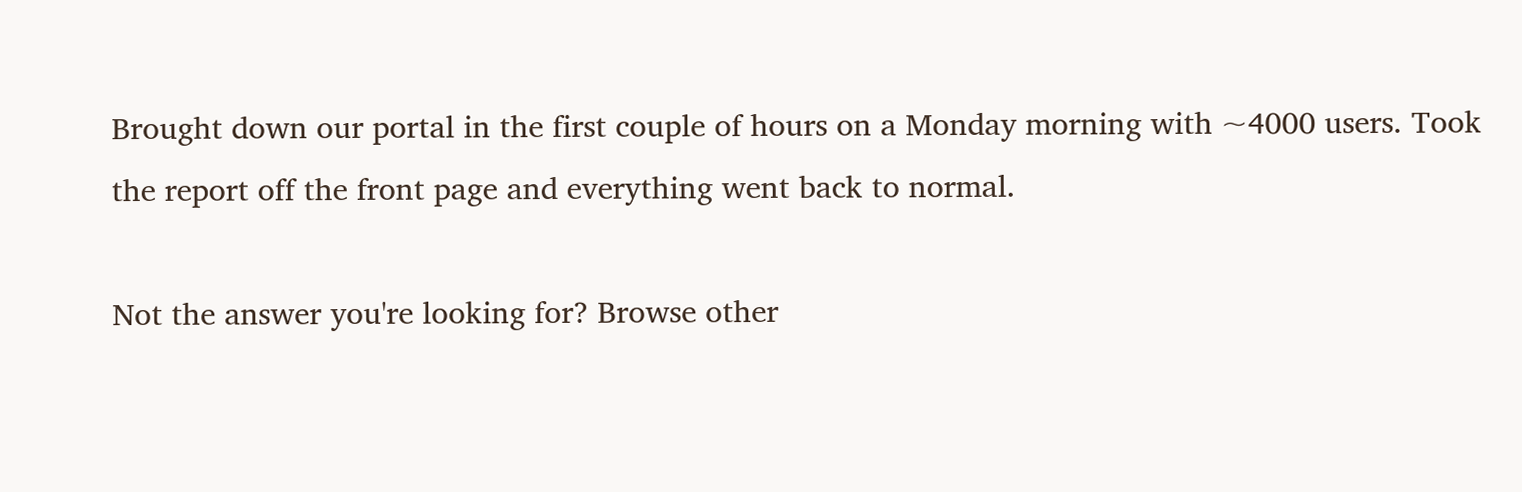Brought down our portal in the first couple of hours on a Monday morning with ~4000 users. Took the report off the front page and everything went back to normal.

Not the answer you're looking for? Browse other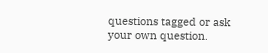questions tagged or ask your own question.